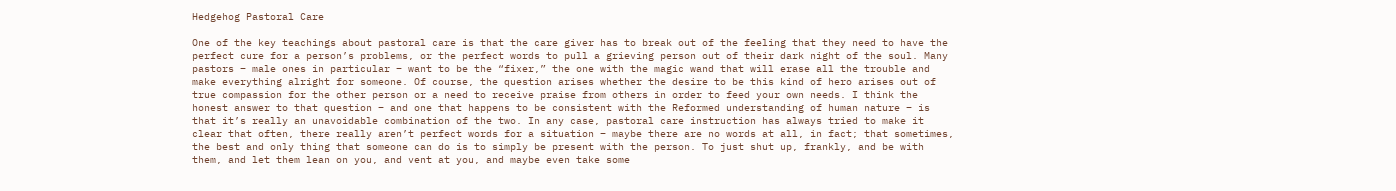Hedgehog Pastoral Care

One of the key teachings about pastoral care is that the care giver has to break out of the feeling that they need to have the perfect cure for a person’s problems, or the perfect words to pull a grieving person out of their dark night of the soul. Many pastors – male ones in particular – want to be the “fixer,” the one with the magic wand that will erase all the trouble and make everything alright for someone. Of course, the question arises whether the desire to be this kind of hero arises out of true compassion for the other person or a need to receive praise from others in order to feed your own needs. I think the honest answer to that question – and one that happens to be consistent with the Reformed understanding of human nature – is that it’s really an unavoidable combination of the two. In any case, pastoral care instruction has always tried to make it clear that often, there really aren’t perfect words for a situation – maybe there are no words at all, in fact; that sometimes, the best and only thing that someone can do is to simply be present with the person. To just shut up, frankly, and be with them, and let them lean on you, and vent at you, and maybe even take some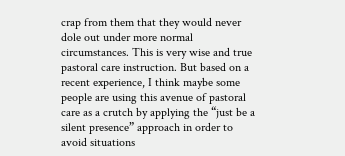crap from them that they would never dole out under more normal circumstances. This is very wise and true pastoral care instruction. But based on a recent experience, I think maybe some people are using this avenue of pastoral care as a crutch by applying the “just be a silent presence” approach in order to avoid situations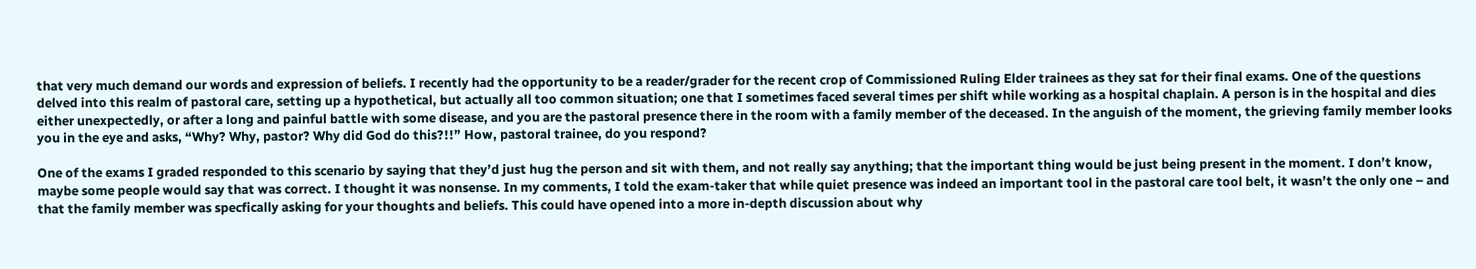that very much demand our words and expression of beliefs. I recently had the opportunity to be a reader/grader for the recent crop of Commissioned Ruling Elder trainees as they sat for their final exams. One of the questions delved into this realm of pastoral care, setting up a hypothetical, but actually all too common situation; one that I sometimes faced several times per shift while working as a hospital chaplain. A person is in the hospital and dies either unexpectedly, or after a long and painful battle with some disease, and you are the pastoral presence there in the room with a family member of the deceased. In the anguish of the moment, the grieving family member looks you in the eye and asks, “Why? Why, pastor? Why did God do this?!!” How, pastoral trainee, do you respond?

One of the exams I graded responded to this scenario by saying that they’d just hug the person and sit with them, and not really say anything; that the important thing would be just being present in the moment. I don’t know, maybe some people would say that was correct. I thought it was nonsense. In my comments, I told the exam-taker that while quiet presence was indeed an important tool in the pastoral care tool belt, it wasn’t the only one – and that the family member was specfically asking for your thoughts and beliefs. This could have opened into a more in-depth discussion about why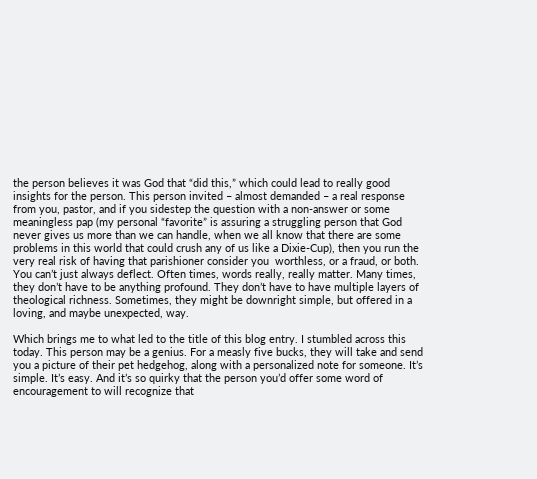the person believes it was God that “did this,” which could lead to really good insights for the person. This person invited – almost demanded – a real response from you, pastor, and if you sidestep the question with a non-answer or some meaningless pap (my personal “favorite” is assuring a struggling person that God never gives us more than we can handle, when we all know that there are some problems in this world that could crush any of us like a Dixie-Cup), then you run the very real risk of having that parishioner consider you  worthless, or a fraud, or both. You can’t just always deflect. Often times, words really, really matter. Many times, they don’t have to be anything profound. They don’t have to have multiple layers of theological richness. Sometimes, they might be downright simple, but offered in a loving, and maybe unexpected, way.

Which brings me to what led to the title of this blog entry. I stumbled across this today. This person may be a genius. For a measly five bucks, they will take and send you a picture of their pet hedgehog, along with a personalized note for someone. It’s simple. It’s easy. And it’s so quirky that the person you’d offer some word of encouragement to will recognize that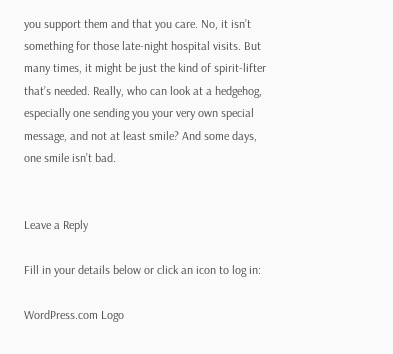you support them and that you care. No, it isn’t something for those late-night hospital visits. But many times, it might be just the kind of spirit-lifter that’s needed. Really, who can look at a hedgehog, especially one sending you your very own special message, and not at least smile? And some days, one smile isn’t bad.


Leave a Reply

Fill in your details below or click an icon to log in:

WordPress.com Logo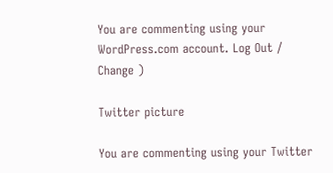You are commenting using your WordPress.com account. Log Out / Change )

Twitter picture

You are commenting using your Twitter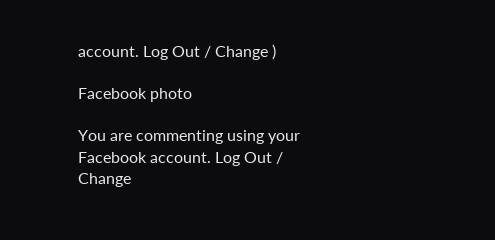account. Log Out / Change )

Facebook photo

You are commenting using your Facebook account. Log Out / Change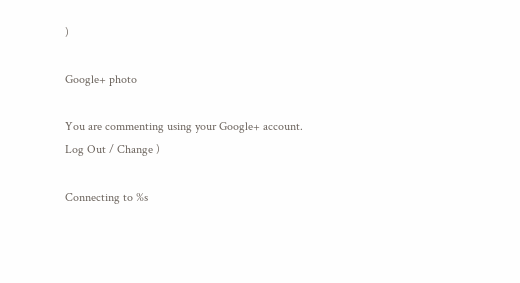)

Google+ photo

You are commenting using your Google+ account. Log Out / Change )

Connecting to %s